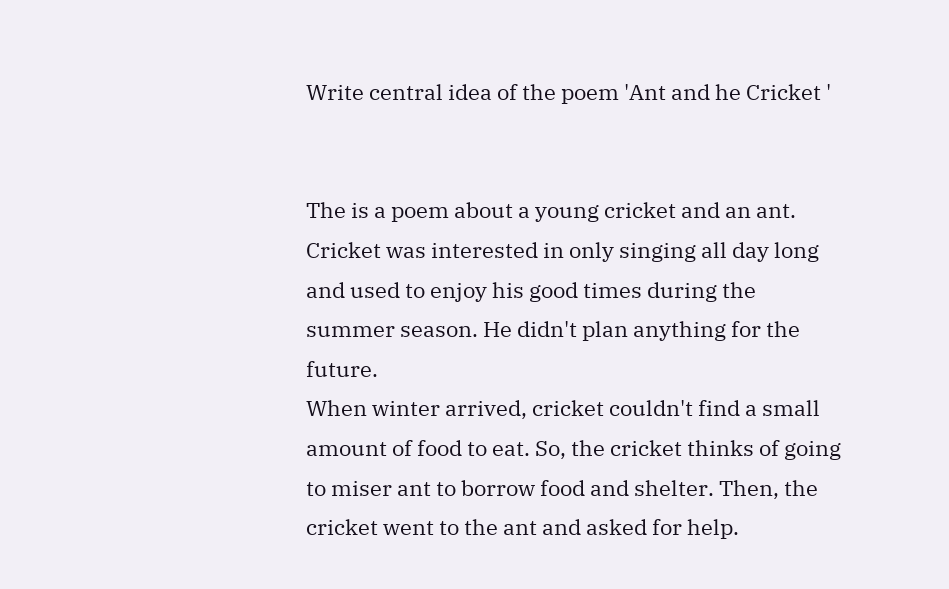Write central idea of the poem 'Ant and he Cricket '


The is a poem about a young cricket and an ant. Cricket was interested in only singing all day long and used to enjoy his good times during the summer season. He didn't plan anything for the future.
When winter arrived, cricket couldn't find a small amount of food to eat. So, the cricket thinks of going to miser ant to borrow food and shelter. Then, the cricket went to the ant and asked for help.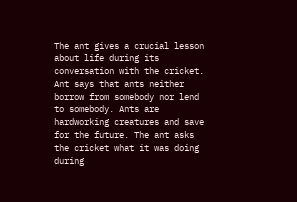The ant gives a crucial lesson about life during its conversation with the cricket. Ant says that ants neither borrow from somebody nor lend to somebody. Ants are hardworking creatures and save for the future. The ant asks the cricket what it was doing during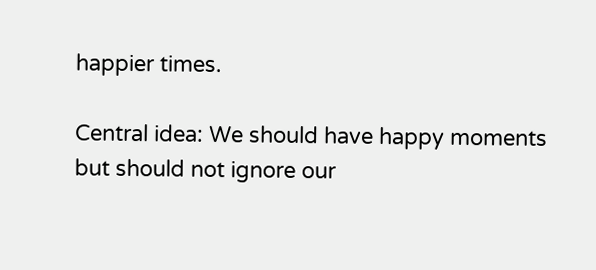happier times.

Central idea: We should have happy moments but should not ignore our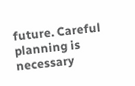future. Careful planning is necessary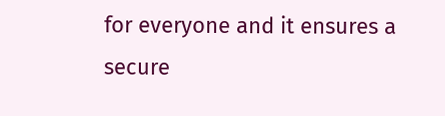for everyone and it ensures a secure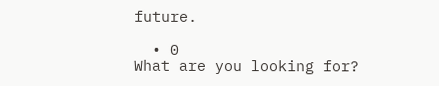future.

  • 0
What are you looking for?